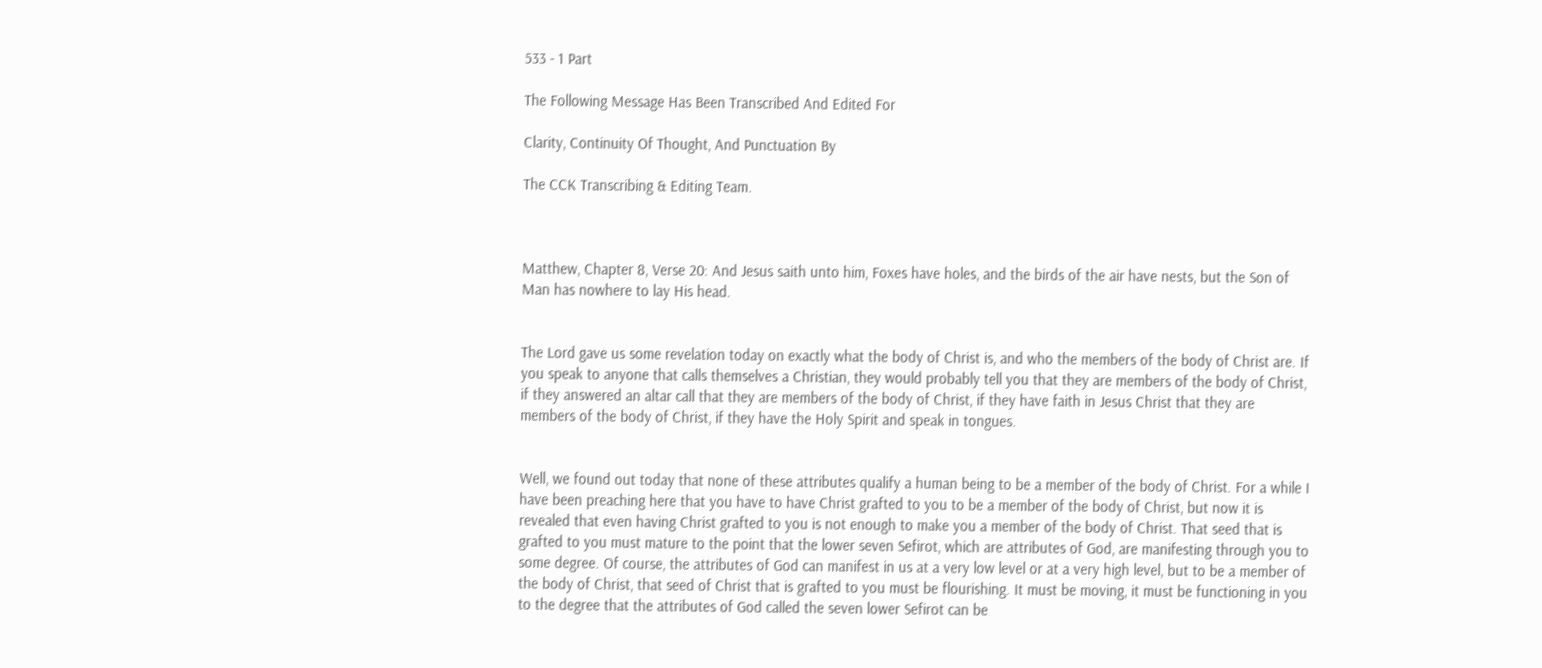533 - 1 Part

The Following Message Has Been Transcribed And Edited For

Clarity, Continuity Of Thought, And Punctuation By

The CCK Transcribing & Editing Team.



Matthew, Chapter 8, Verse 20: And Jesus saith unto him, Foxes have holes, and the birds of the air have nests, but the Son of Man has nowhere to lay His head.


The Lord gave us some revelation today on exactly what the body of Christ is, and who the members of the body of Christ are. If you speak to anyone that calls themselves a Christian, they would probably tell you that they are members of the body of Christ, if they answered an altar call that they are members of the body of Christ, if they have faith in Jesus Christ that they are members of the body of Christ, if they have the Holy Spirit and speak in tongues.


Well, we found out today that none of these attributes qualify a human being to be a member of the body of Christ. For a while I have been preaching here that you have to have Christ grafted to you to be a member of the body of Christ, but now it is revealed that even having Christ grafted to you is not enough to make you a member of the body of Christ. That seed that is grafted to you must mature to the point that the lower seven Sefirot, which are attributes of God, are manifesting through you to some degree. Of course, the attributes of God can manifest in us at a very low level or at a very high level, but to be a member of the body of Christ, that seed of Christ that is grafted to you must be flourishing. It must be moving, it must be functioning in you to the degree that the attributes of God called the seven lower Sefirot can be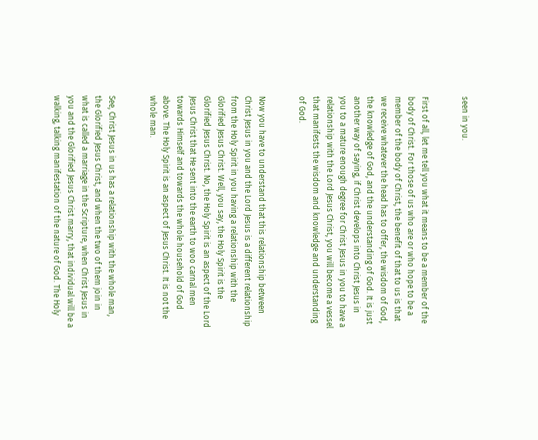seen in you.


First of all, let me tell you what it means to be a member of the body of Christ. For those of us who are or who hope to be a member of the body of Christ, the benefit of that to us is that we receive whatever the head has to offer, the wisdom of God, the knowledge of God, and the understanding of God. It is just another way of saying, if Christ develops into Christ Jesus in you to a mature enough degree for Christ Jesus in you to have a relationship with the Lord Jesus Christ, you will become a vessel that manifests the wisdom and knowledge and understanding of God.


Now you have to understand that this relationship between Christ Jesus in you and the Lord Jesus is a different relationship from the Holy Spirit in you having a relationship with the Glorified Jesus Christ. Well, you say, the Holy Spirit is the Glorified Jesus Christ. No, the Holy Spirit is an aspect of the Lord Jesus Christ that He sent into the earth to woo carnal men towards Himself and towards the whole household of God above. The Holy Spirit is an aspect of Jesus Christ. It is not the whole man.


See, Christ Jesus in us has a relationship with the whole man, the Glorified Jesus Christ, and when the two of them join in what is called a marriage in the Scripture, when Christ Jesus in you and the Glorified Jesus Christ marry, that individual will be a walking, talking manifestation of the nature of God. The Holy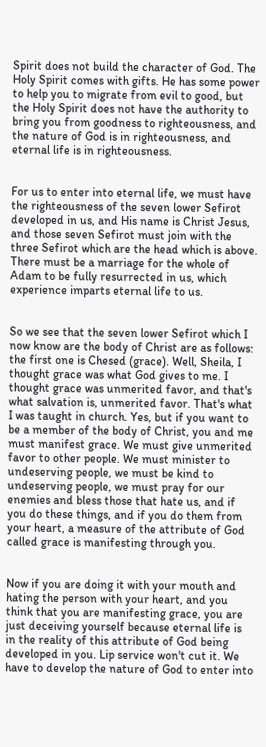Spirit does not build the character of God. The Holy Spirit comes with gifts. He has some power to help you to migrate from evil to good, but the Holy Spirit does not have the authority to bring you from goodness to righteousness, and the nature of God is in righteousness, and eternal life is in righteousness.


For us to enter into eternal life, we must have the righteousness of the seven lower Sefirot developed in us, and His name is Christ Jesus, and those seven Sefirot must join with the three Sefirot which are the head which is above. There must be a marriage for the whole of Adam to be fully resurrected in us, which experience imparts eternal life to us.


So we see that the seven lower Sefirot which I now know are the body of Christ are as follows: the first one is Chesed (grace). Well, Sheila, I thought grace was what God gives to me. I thought grace was unmerited favor, and that's what salvation is, unmerited favor. That's what I was taught in church. Yes, but if you want to be a member of the body of Christ, you and me must manifest grace. We must give unmerited favor to other people. We must minister to undeserving people, we must be kind to undeserving people, we must pray for our enemies and bless those that hate us, and if you do these things, and if you do them from your heart, a measure of the attribute of God called grace is manifesting through you.


Now if you are doing it with your mouth and hating the person with your heart, and you think that you are manifesting grace, you are just deceiving yourself because eternal life is in the reality of this attribute of God being developed in you. Lip service won't cut it. We have to develop the nature of God to enter into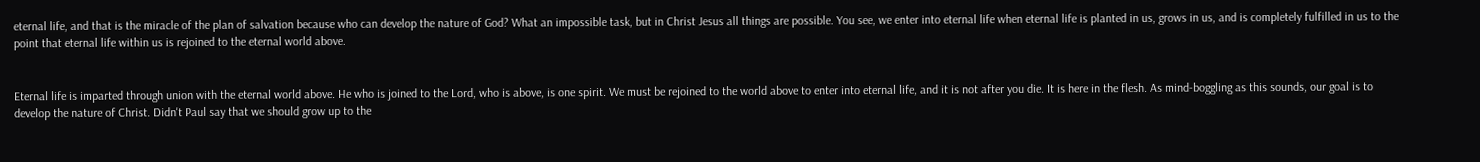eternal life, and that is the miracle of the plan of salvation because who can develop the nature of God? What an impossible task, but in Christ Jesus all things are possible. You see, we enter into eternal life when eternal life is planted in us, grows in us, and is completely fulfilled in us to the point that eternal life within us is rejoined to the eternal world above.


Eternal life is imparted through union with the eternal world above. He who is joined to the Lord, who is above, is one spirit. We must be rejoined to the world above to enter into eternal life, and it is not after you die. It is here in the flesh. As mind-boggling as this sounds, our goal is to develop the nature of Christ. Didn't Paul say that we should grow up to the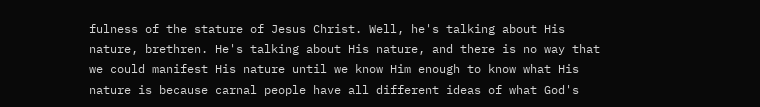fulness of the stature of Jesus Christ. Well, he's talking about His nature, brethren. He's talking about His nature, and there is no way that we could manifest His nature until we know Him enough to know what His nature is because carnal people have all different ideas of what God's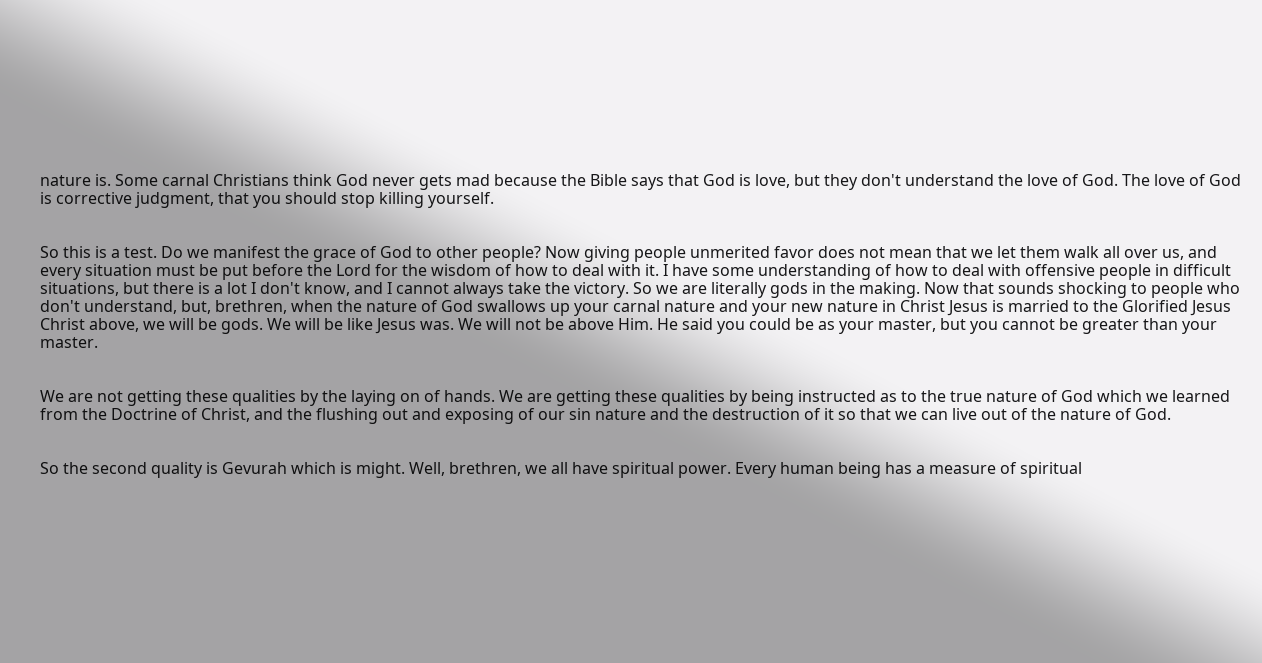nature is. Some carnal Christians think God never gets mad because the Bible says that God is love, but they don't understand the love of God. The love of God is corrective judgment, that you should stop killing yourself.


So this is a test. Do we manifest the grace of God to other people? Now giving people unmerited favor does not mean that we let them walk all over us, and every situation must be put before the Lord for the wisdom of how to deal with it. I have some understanding of how to deal with offensive people in difficult situations, but there is a lot I don't know, and I cannot always take the victory. So we are literally gods in the making. Now that sounds shocking to people who don't understand, but, brethren, when the nature of God swallows up your carnal nature and your new nature in Christ Jesus is married to the Glorified Jesus Christ above, we will be gods. We will be like Jesus was. We will not be above Him. He said you could be as your master, but you cannot be greater than your master.


We are not getting these qualities by the laying on of hands. We are getting these qualities by being instructed as to the true nature of God which we learned from the Doctrine of Christ, and the flushing out and exposing of our sin nature and the destruction of it so that we can live out of the nature of God.


So the second quality is Gevurah which is might. Well, brethren, we all have spiritual power. Every human being has a measure of spiritual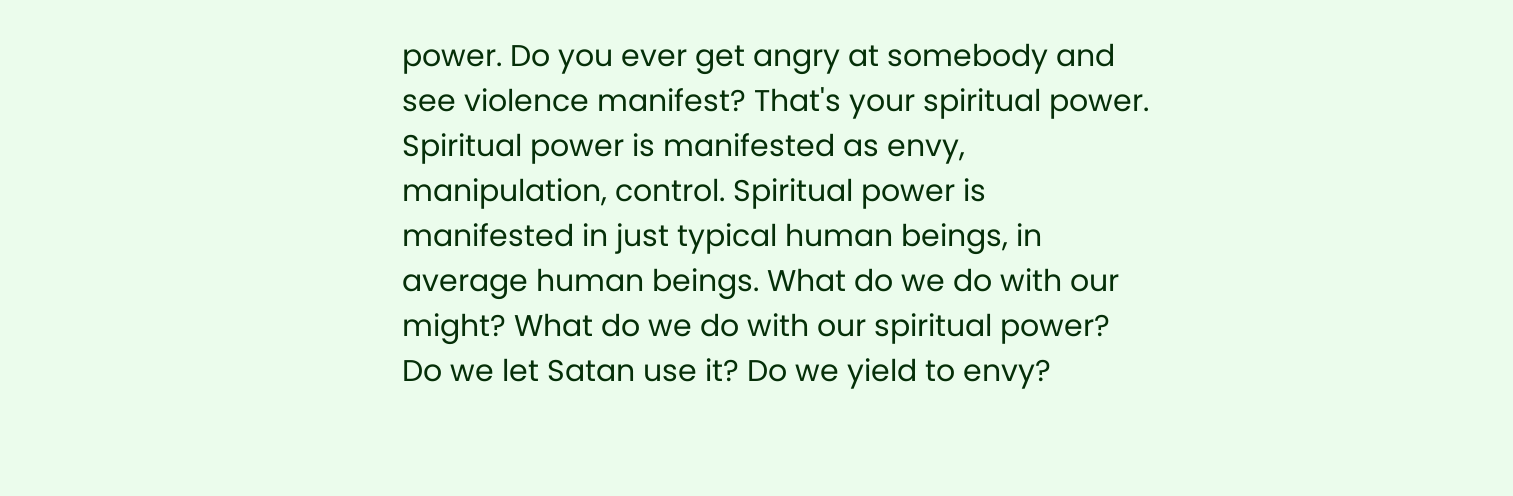power. Do you ever get angry at somebody and see violence manifest? That's your spiritual power. Spiritual power is manifested as envy, manipulation, control. Spiritual power is manifested in just typical human beings, in average human beings. What do we do with our might? What do we do with our spiritual power? Do we let Satan use it? Do we yield to envy?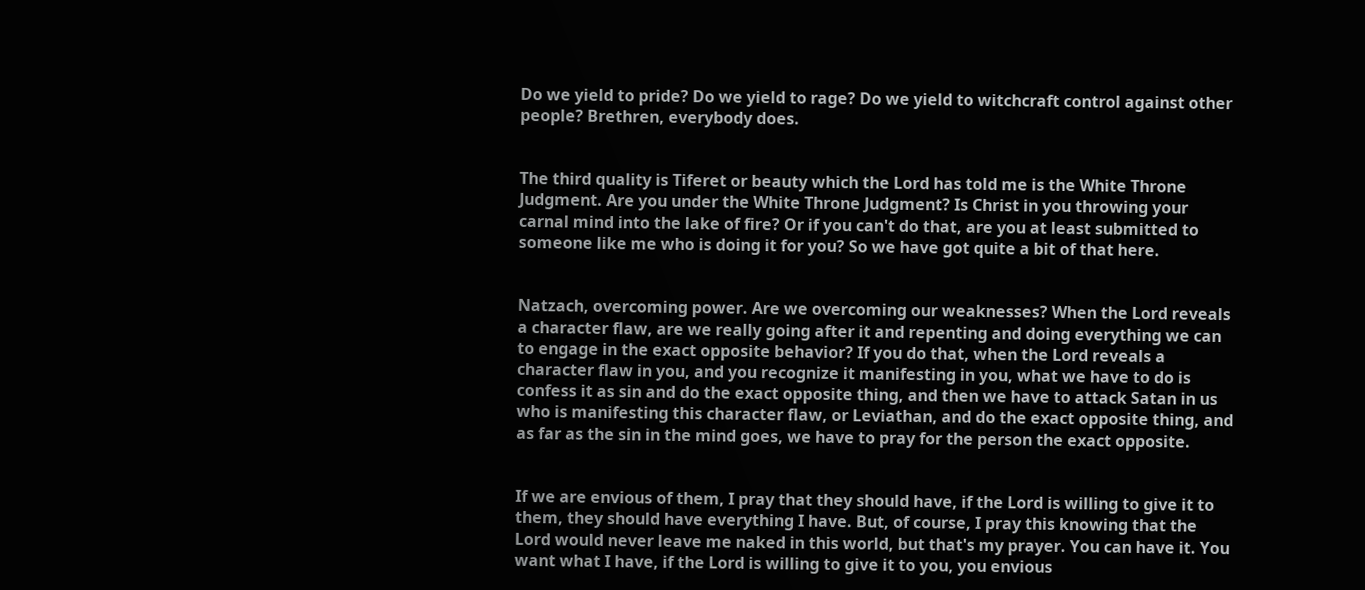Do we yield to pride? Do we yield to rage? Do we yield to witchcraft control against other people? Brethren, everybody does.


The third quality is Tiferet or beauty which the Lord has told me is the White Throne Judgment. Are you under the White Throne Judgment? Is Christ in you throwing your carnal mind into the lake of fire? Or if you can't do that, are you at least submitted to someone like me who is doing it for you? So we have got quite a bit of that here.


Natzach, overcoming power. Are we overcoming our weaknesses? When the Lord reveals a character flaw, are we really going after it and repenting and doing everything we can to engage in the exact opposite behavior? If you do that, when the Lord reveals a character flaw in you, and you recognize it manifesting in you, what we have to do is confess it as sin and do the exact opposite thing, and then we have to attack Satan in us who is manifesting this character flaw, or Leviathan, and do the exact opposite thing, and as far as the sin in the mind goes, we have to pray for the person the exact opposite.


If we are envious of them, I pray that they should have, if the Lord is willing to give it to them, they should have everything I have. But, of course, I pray this knowing that the Lord would never leave me naked in this world, but that's my prayer. You can have it. You want what I have, if the Lord is willing to give it to you, you envious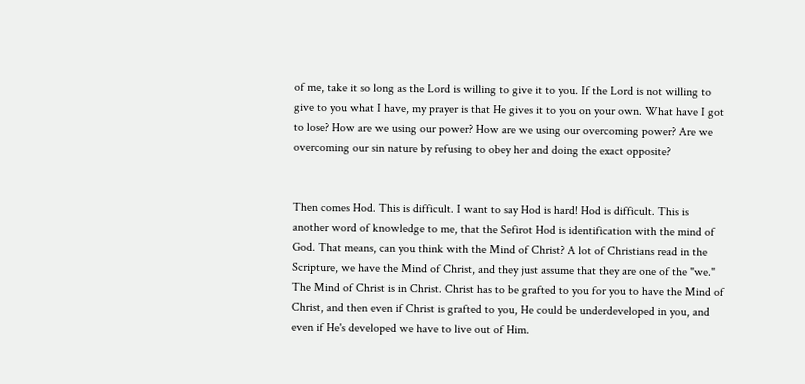of me, take it so long as the Lord is willing to give it to you. If the Lord is not willing to give to you what I have, my prayer is that He gives it to you on your own. What have I got to lose? How are we using our power? How are we using our overcoming power? Are we overcoming our sin nature by refusing to obey her and doing the exact opposite?


Then comes Hod. This is difficult. I want to say Hod is hard! Hod is difficult. This is another word of knowledge to me, that the Sefirot Hod is identification with the mind of God. That means, can you think with the Mind of Christ? A lot of Christians read in the Scripture, we have the Mind of Christ, and they just assume that they are one of the "we." The Mind of Christ is in Christ. Christ has to be grafted to you for you to have the Mind of Christ, and then even if Christ is grafted to you, He could be underdeveloped in you, and even if He's developed we have to live out of Him.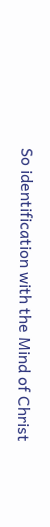So identification with the Mind of Christ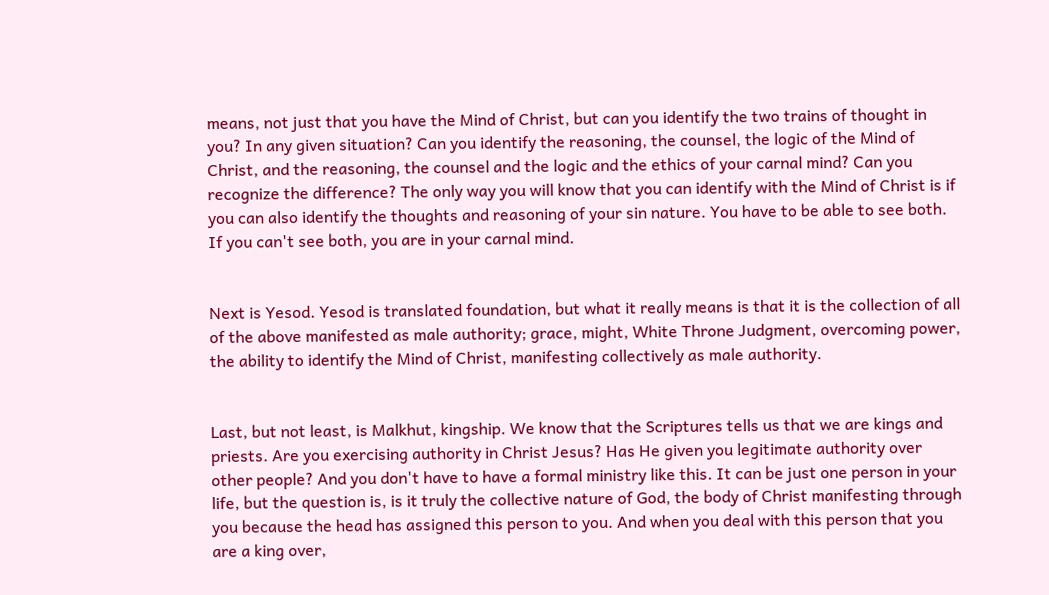means, not just that you have the Mind of Christ, but can you identify the two trains of thought in you? In any given situation? Can you identify the reasoning, the counsel, the logic of the Mind of Christ, and the reasoning, the counsel and the logic and the ethics of your carnal mind? Can you recognize the difference? The only way you will know that you can identify with the Mind of Christ is if you can also identify the thoughts and reasoning of your sin nature. You have to be able to see both. If you can't see both, you are in your carnal mind.


Next is Yesod. Yesod is translated foundation, but what it really means is that it is the collection of all of the above manifested as male authority; grace, might, White Throne Judgment, overcoming power, the ability to identify the Mind of Christ, manifesting collectively as male authority.


Last, but not least, is Malkhut, kingship. We know that the Scriptures tells us that we are kings and priests. Are you exercising authority in Christ Jesus? Has He given you legitimate authority over other people? And you don't have to have a formal ministry like this. It can be just one person in your life, but the question is, is it truly the collective nature of God, the body of Christ manifesting through you because the head has assigned this person to you. And when you deal with this person that you are a king over,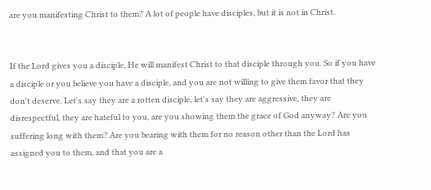are you manifesting Christ to them? A lot of people have disciples, but it is not in Christ.


If the Lord gives you a disciple, He will manifest Christ to that disciple through you. So if you have a disciple or you believe you have a disciple, and you are not willing to give them favor that they don't deserve. Let's say they are a rotten disciple, let's say they are aggressive, they are disrespectful, they are hateful to you, are you showing them the grace of God anyway? Are you suffering long with them? Are you bearing with them for no reason other than the Lord has assigned you to them, and that you are a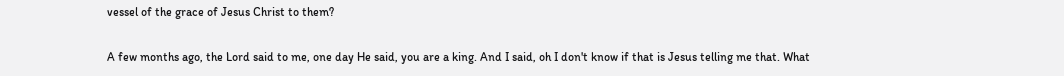vessel of the grace of Jesus Christ to them?


A few months ago, the Lord said to me, one day He said, you are a king. And I said, oh I don't know if that is Jesus telling me that. What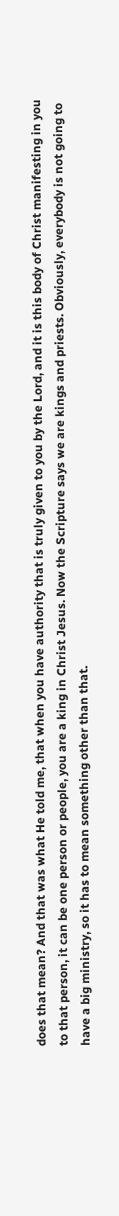does that mean? And that was what He told me, that when you have authority that is truly given to you by the Lord, and it is this body of Christ manifesting in you to that person, it can be one person or people, you are a king in Christ Jesus. Now the Scripture says we are kings and priests. Obviously, everybody is not going to have a big ministry, so it has to mean something other than that.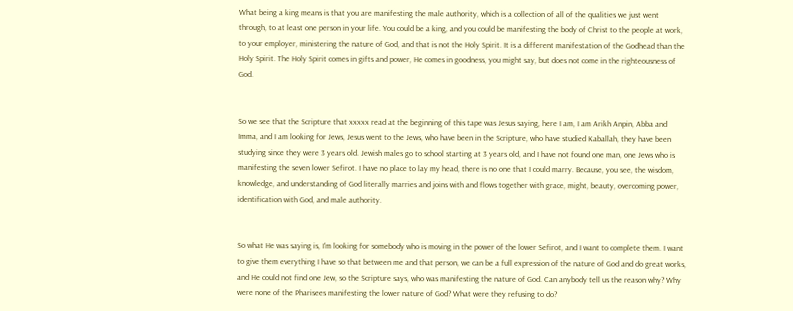What being a king means is that you are manifesting the male authority, which is a collection of all of the qualities we just went through, to at least one person in your life. You could be a king, and you could be manifesting the body of Christ to the people at work, to your employer, ministering the nature of God, and that is not the Holy Spirit. It is a different manifestation of the Godhead than the Holy Spirit. The Holy Spirit comes in gifts and power, He comes in goodness, you might say, but does not come in the righteousness of God.


So we see that the Scripture that xxxxx read at the beginning of this tape was Jesus saying, here I am, I am Arikh Anpin, Abba and Imma, and I am looking for Jews, Jesus went to the Jews, who have been in the Scripture, who have studied Kaballah, they have been studying since they were 3 years old. Jewish males go to school starting at 3 years old, and I have not found one man, one Jews who is manifesting the seven lower Sefirot. I have no place to lay my head, there is no one that I could marry. Because, you see, the wisdom, knowledge, and understanding of God literally marries and joins with and flows together with grace, might, beauty, overcoming power, identification with God, and male authority.


So what He was saying is, I'm looking for somebody who is moving in the power of the lower Sefirot, and I want to complete them. I want to give them everything I have so that between me and that person, we can be a full expression of the nature of God and do great works, and He could not find one Jew, so the Scripture says, who was manifesting the nature of God. Can anybody tell us the reason why? Why were none of the Pharisees manifesting the lower nature of God? What were they refusing to do?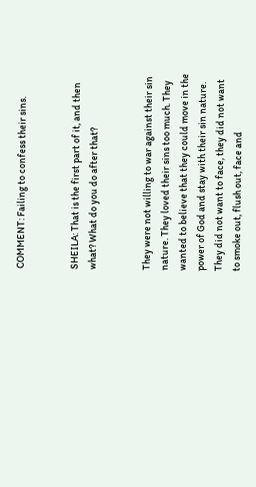COMMENT: Failing to confess their sins.


SHEILA: That is the first part of it, and then what? What do you do after that?


They were not willing to war against their sin nature. They loved their sins too much. They wanted to believe that they could move in the power of God and stay with their sin nature. They did not want to face, they did not want to smoke out, flush out, face and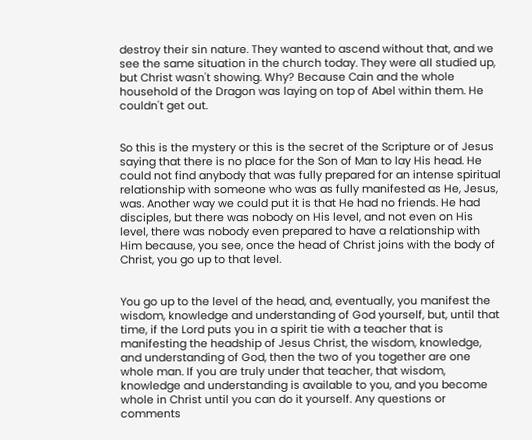destroy their sin nature. They wanted to ascend without that, and we see the same situation in the church today. They were all studied up, but Christ wasn't showing. Why? Because Cain and the whole household of the Dragon was laying on top of Abel within them. He couldn't get out.


So this is the mystery or this is the secret of the Scripture or of Jesus saying that there is no place for the Son of Man to lay His head. He could not find anybody that was fully prepared for an intense spiritual relationship with someone who was as fully manifested as He, Jesus, was. Another way we could put it is that He had no friends. He had disciples, but there was nobody on His level, and not even on His level, there was nobody even prepared to have a relationship with Him because, you see, once the head of Christ joins with the body of Christ, you go up to that level.


You go up to the level of the head, and, eventually, you manifest the wisdom, knowledge and understanding of God yourself, but, until that time, if the Lord puts you in a spirit tie with a teacher that is manifesting the headship of Jesus Christ, the wisdom, knowledge, and understanding of God, then the two of you together are one whole man. If you are truly under that teacher, that wisdom, knowledge and understanding is available to you, and you become whole in Christ until you can do it yourself. Any questions or comments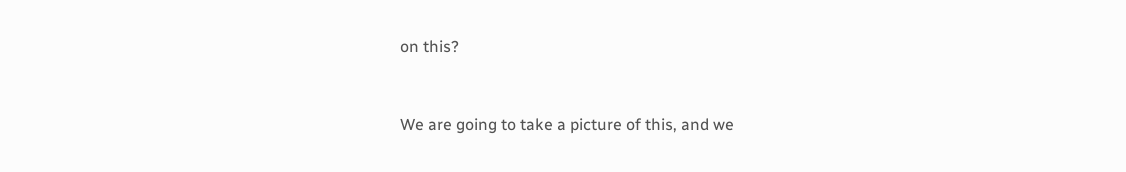on this?


We are going to take a picture of this, and we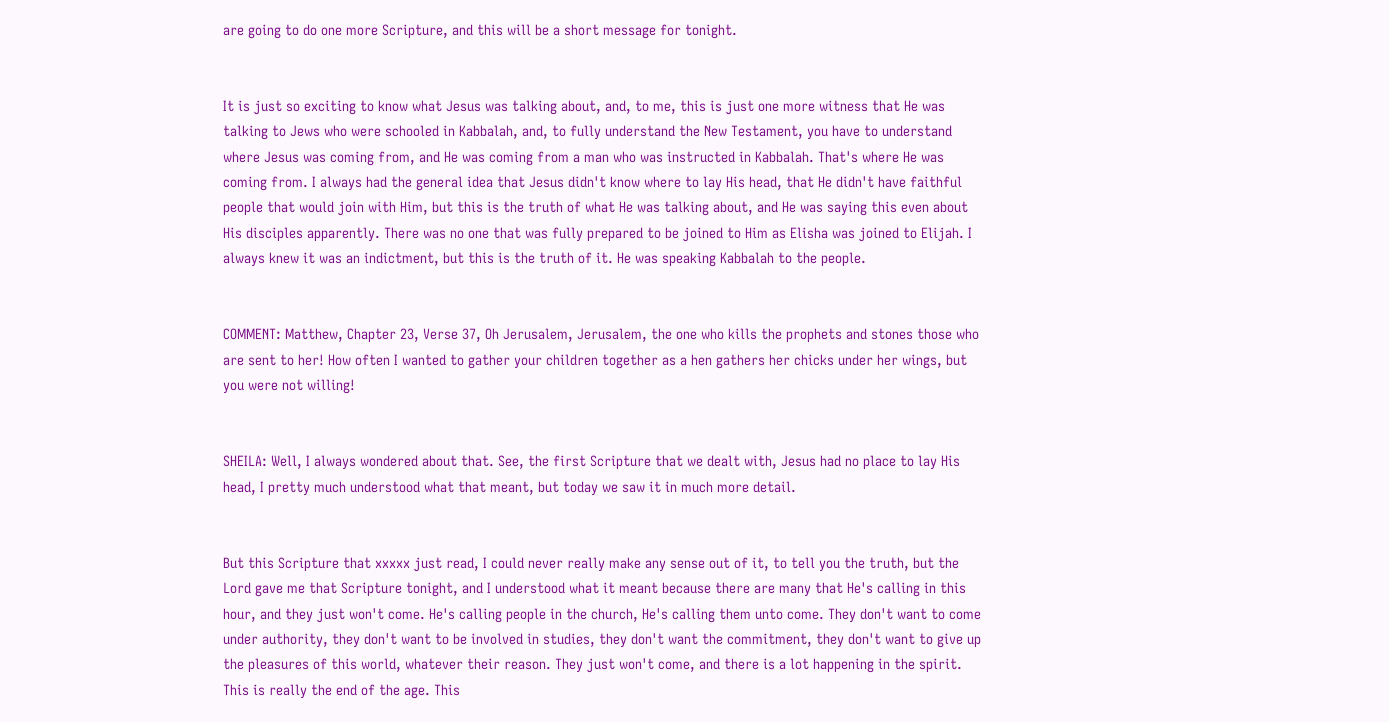are going to do one more Scripture, and this will be a short message for tonight.


It is just so exciting to know what Jesus was talking about, and, to me, this is just one more witness that He was talking to Jews who were schooled in Kabbalah, and, to fully understand the New Testament, you have to understand where Jesus was coming from, and He was coming from a man who was instructed in Kabbalah. That's where He was coming from. I always had the general idea that Jesus didn't know where to lay His head, that He didn't have faithful people that would join with Him, but this is the truth of what He was talking about, and He was saying this even about His disciples apparently. There was no one that was fully prepared to be joined to Him as Elisha was joined to Elijah. I always knew it was an indictment, but this is the truth of it. He was speaking Kabbalah to the people.


COMMENT: Matthew, Chapter 23, Verse 37, Oh Jerusalem, Jerusalem, the one who kills the prophets and stones those who are sent to her! How often I wanted to gather your children together as a hen gathers her chicks under her wings, but you were not willing!


SHEILA: Well, I always wondered about that. See, the first Scripture that we dealt with, Jesus had no place to lay His head, I pretty much understood what that meant, but today we saw it in much more detail.


But this Scripture that xxxxx just read, I could never really make any sense out of it, to tell you the truth, but the Lord gave me that Scripture tonight, and I understood what it meant because there are many that He's calling in this hour, and they just won't come. He's calling people in the church, He's calling them unto come. They don't want to come under authority, they don't want to be involved in studies, they don't want the commitment, they don't want to give up the pleasures of this world, whatever their reason. They just won't come, and there is a lot happening in the spirit. This is really the end of the age. This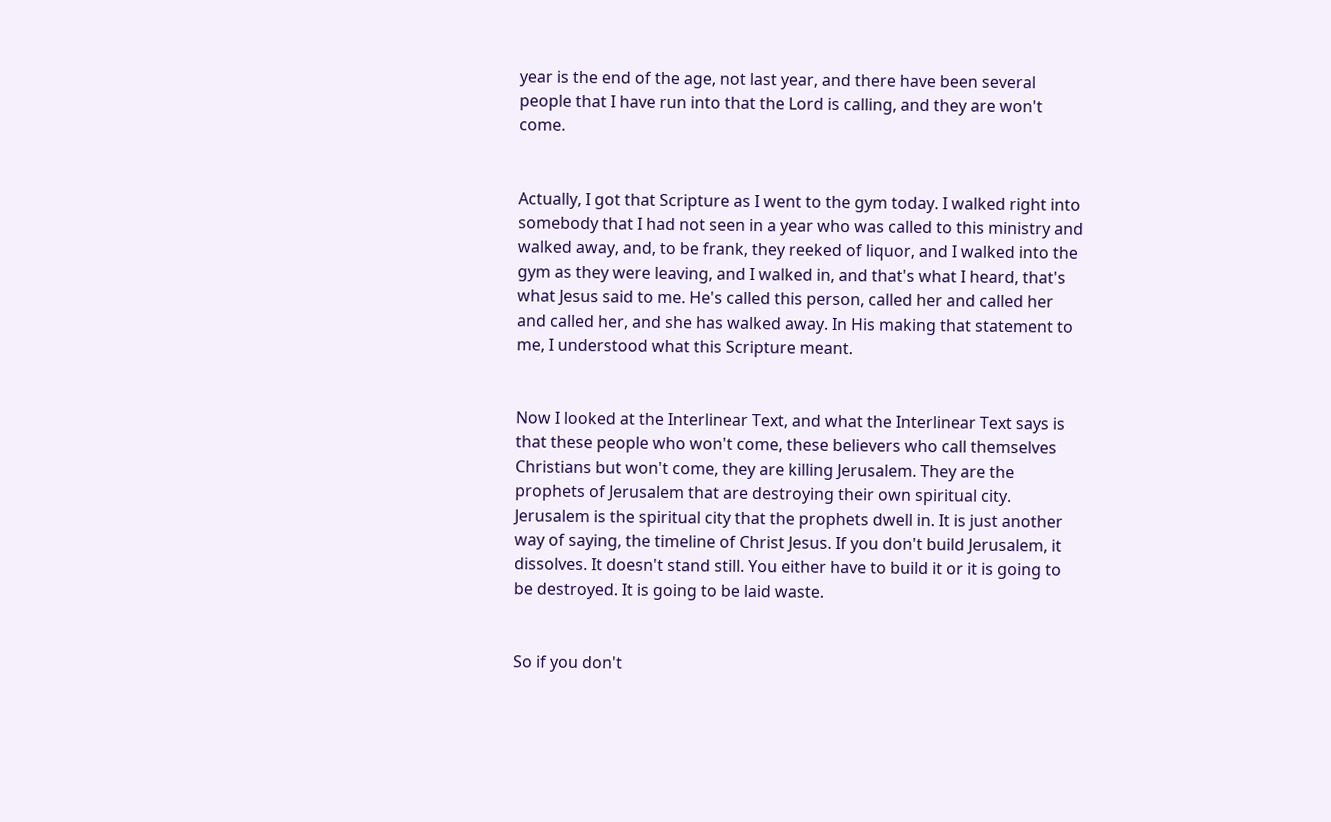year is the end of the age, not last year, and there have been several people that I have run into that the Lord is calling, and they are won't come.


Actually, I got that Scripture as I went to the gym today. I walked right into somebody that I had not seen in a year who was called to this ministry and walked away, and, to be frank, they reeked of liquor, and I walked into the gym as they were leaving, and I walked in, and that's what I heard, that's what Jesus said to me. He's called this person, called her and called her and called her, and she has walked away. In His making that statement to me, I understood what this Scripture meant.


Now I looked at the Interlinear Text, and what the Interlinear Text says is that these people who won't come, these believers who call themselves Christians but won't come, they are killing Jerusalem. They are the prophets of Jerusalem that are destroying their own spiritual city. Jerusalem is the spiritual city that the prophets dwell in. It is just another way of saying, the timeline of Christ Jesus. If you don't build Jerusalem, it dissolves. It doesn't stand still. You either have to build it or it is going to be destroyed. It is going to be laid waste.


So if you don't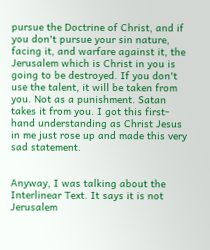pursue the Doctrine of Christ, and if you don't pursue your sin nature, facing it, and warfare against it, the Jerusalem which is Christ in you is going to be destroyed. If you don't use the talent, it will be taken from you. Not as a punishment. Satan takes it from you. I got this first-hand understanding as Christ Jesus in me just rose up and made this very sad statement.


Anyway, I was talking about the Interlinear Text. It says it is not Jerusalem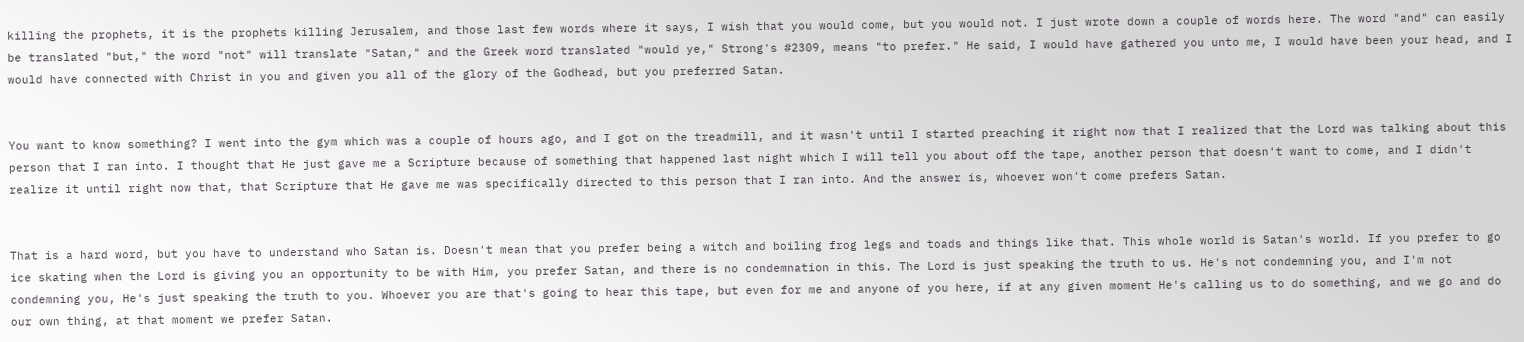killing the prophets, it is the prophets killing Jerusalem, and those last few words where it says, I wish that you would come, but you would not. I just wrote down a couple of words here. The word "and" can easily be translated "but," the word "not" will translate "Satan," and the Greek word translated "would ye," Strong's #2309, means "to prefer." He said, I would have gathered you unto me, I would have been your head, and I would have connected with Christ in you and given you all of the glory of the Godhead, but you preferred Satan.


You want to know something? I went into the gym which was a couple of hours ago, and I got on the treadmill, and it wasn't until I started preaching it right now that I realized that the Lord was talking about this person that I ran into. I thought that He just gave me a Scripture because of something that happened last night which I will tell you about off the tape, another person that doesn't want to come, and I didn't realize it until right now that, that Scripture that He gave me was specifically directed to this person that I ran into. And the answer is, whoever won't come prefers Satan.


That is a hard word, but you have to understand who Satan is. Doesn't mean that you prefer being a witch and boiling frog legs and toads and things like that. This whole world is Satan's world. If you prefer to go ice skating when the Lord is giving you an opportunity to be with Him, you prefer Satan, and there is no condemnation in this. The Lord is just speaking the truth to us. He's not condemning you, and I'm not condemning you, He's just speaking the truth to you. Whoever you are that's going to hear this tape, but even for me and anyone of you here, if at any given moment He's calling us to do something, and we go and do our own thing, at that moment we prefer Satan.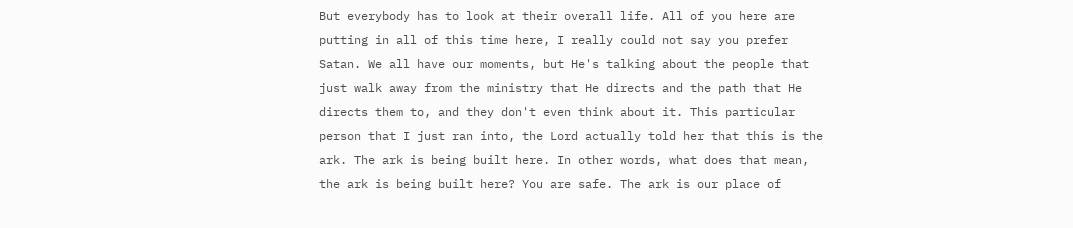But everybody has to look at their overall life. All of you here are putting in all of this time here, I really could not say you prefer Satan. We all have our moments, but He's talking about the people that just walk away from the ministry that He directs and the path that He directs them to, and they don't even think about it. This particular person that I just ran into, the Lord actually told her that this is the ark. The ark is being built here. In other words, what does that mean, the ark is being built here? You are safe. The ark is our place of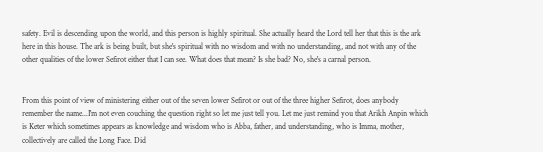safety. Evil is descending upon the world, and this person is highly spiritual. She actually heard the Lord tell her that this is the ark here in this house. The ark is being built, but she's spiritual with no wisdom and with no understanding, and not with any of the other qualities of the lower Sefirot either that I can see. What does that mean? Is she bad? No, she's a carnal person.


From this point of view of ministering either out of the seven lower Sefirot or out of the three higher Sefirot, does anybody remember the name...I'm not even couching the question right so let me just tell you. Let me just remind you that Arikh Anpin which is Keter which sometimes appears as knowledge and wisdom who is Abba, father, and understanding, who is Imma, mother, collectively are called the Long Face. Did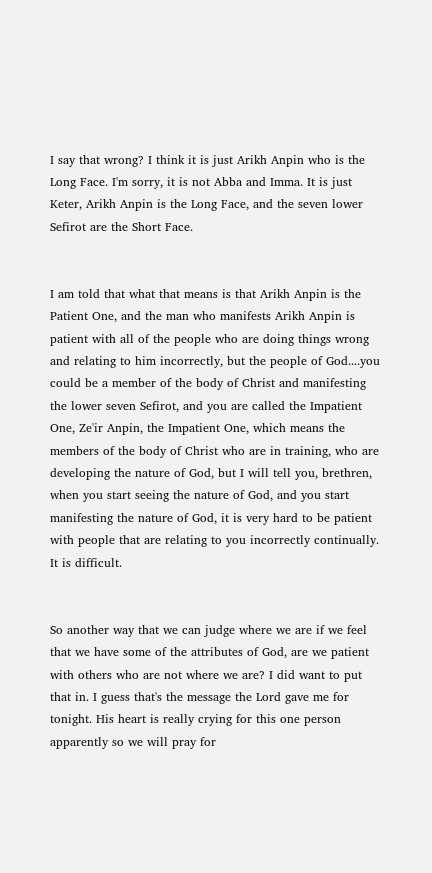I say that wrong? I think it is just Arikh Anpin who is the Long Face. I'm sorry, it is not Abba and Imma. It is just Keter, Arikh Anpin is the Long Face, and the seven lower Sefirot are the Short Face.


I am told that what that means is that Arikh Anpin is the Patient One, and the man who manifests Arikh Anpin is patient with all of the people who are doing things wrong and relating to him incorrectly, but the people of God....you could be a member of the body of Christ and manifesting the lower seven Sefirot, and you are called the Impatient One, Ze'ir Anpin, the Impatient One, which means the members of the body of Christ who are in training, who are developing the nature of God, but I will tell you, brethren, when you start seeing the nature of God, and you start manifesting the nature of God, it is very hard to be patient with people that are relating to you incorrectly continually. It is difficult.


So another way that we can judge where we are if we feel that we have some of the attributes of God, are we patient with others who are not where we are? I did want to put that in. I guess that's the message the Lord gave me for tonight. His heart is really crying for this one person apparently so we will pray for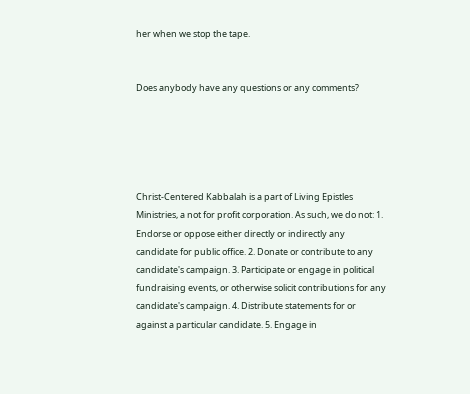her when we stop the tape.


Does anybody have any questions or any comments?





Christ-Centered Kabbalah is a part of Living Epistles Ministries, a not for profit corporation. As such, we do not: 1. Endorse or oppose either directly or indirectly any candidate for public office. 2. Donate or contribute to any candidate's campaign. 3. Participate or engage in political fundraising events, or otherwise solicit contributions for any candidate's campaign. 4. Distribute statements for or against a particular candidate. 5. Engage in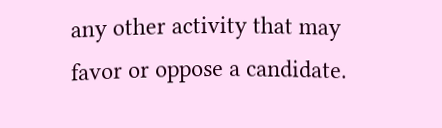any other activity that may favor or oppose a candidate.